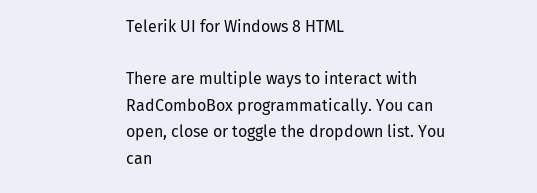Telerik UI for Windows 8 HTML

There are multiple ways to interact with RadComboBox programmatically. You can open, close or toggle the dropdown list. You can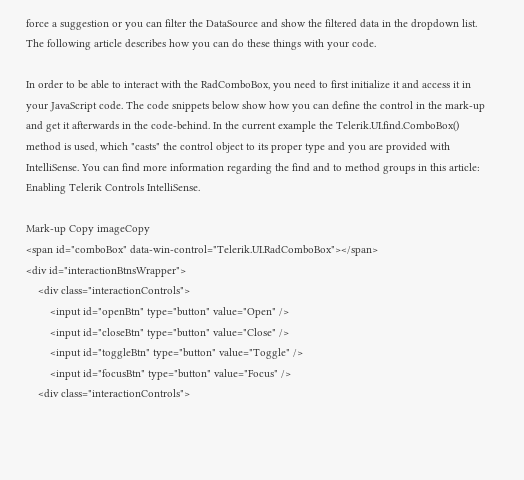force a suggestion or you can filter the DataSource and show the filtered data in the dropdown list. The following article describes how you can do these things with your code.

In order to be able to interact with the RadComboBox, you need to first initialize it and access it in your JavaScript code. The code snippets below show how you can define the control in the mark-up and get it afterwards in the code-behind. In the current example the Telerik.UI.find.ComboBox() method is used, which "casts" the control object to its proper type and you are provided with IntelliSense. You can find more information regarding the find and to method groups in this article: Enabling Telerik Controls IntelliSense.

Mark-up Copy imageCopy
<span id="comboBox" data-win-control="Telerik.UI.RadComboBox"></span>
<div id="interactionBtnsWrapper">
    <div class="interactionControls">
        <input id="openBtn" type="button" value="Open" />
        <input id="closeBtn" type="button" value="Close" />
        <input id="toggleBtn" type="button" value="Toggle" />
        <input id="focusBtn" type="button" value="Focus" />
    <div class="interactionControls">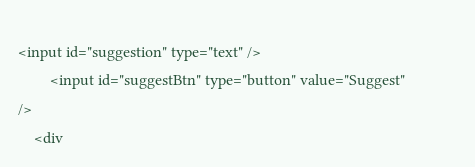<input id="suggestion" type="text" />
        <input id="suggestBtn" type="button" value="Suggest" />
    <div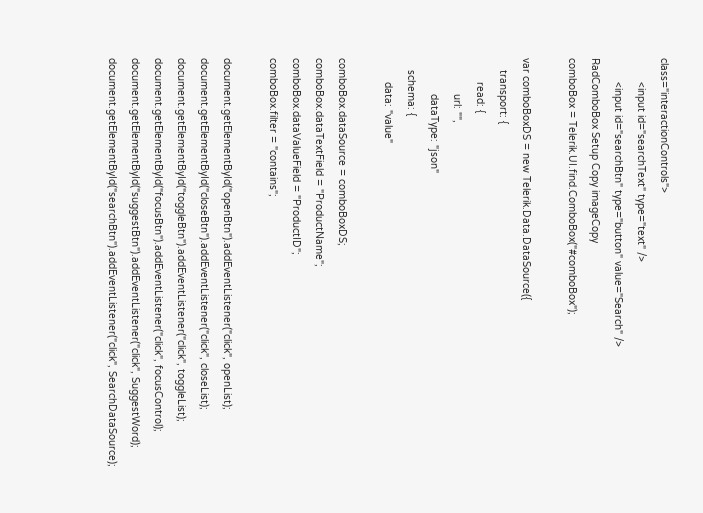class="interactionControls">
        <input id="searchText" type="text" />
        <input id="searchBtn" type="button" value="Search" />
RadComboBox Setup Copy imageCopy
comboBox = Telerik.UI.find.ComboBox("#comboBox");

var comboBoxDS = new Telerik.Data.DataSource({
    transport: {
        read: {
            url: "",
            dataType: "json"
    schema: {
        data: "value"

comboBox.dataSource = comboBoxDS;
comboBox.dataTextField = "ProductName";
comboBox.dataValueField = "ProductID";
comboBox.filter = "contains";

document.getElementById("openBtn").addEventListener("click", openList);
document.getElementById("closeBtn").addEventListener("click", closeList);
document.getElementById("toggleBtn").addEventListener("click", toggleList);
document.getElementById("focusBtn").addEventListener("click", focusControl);
document.getElementById("suggestBtn").addEventListener("click", SuggestWord);
document.getElementById("searchBtn").addEventListener("click", SearchDataSource);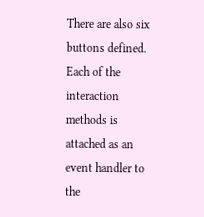There are also six buttons defined. Each of the interaction methods is attached as an event handler to the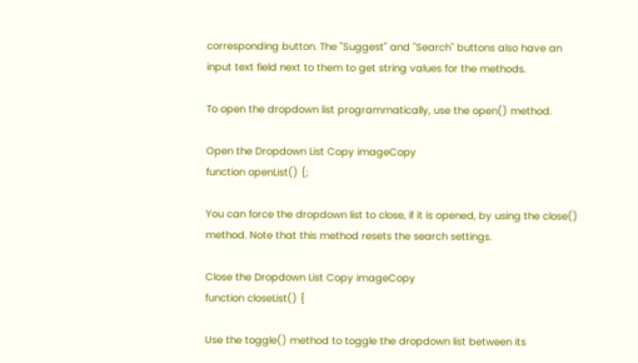corresponding button. The "Suggest" and "Search" buttons also have an input text field next to them to get string values for the methods.

To open the dropdown list programmatically, use the open() method.

Open the Dropdown List Copy imageCopy
function openList() {;

You can force the dropdown list to close, if it is opened, by using the close() method. Note that this method resets the search settings.

Close the Dropdown List Copy imageCopy
function closeList() {

Use the toggle() method to toggle the dropdown list between its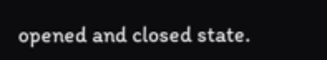opened and closed state.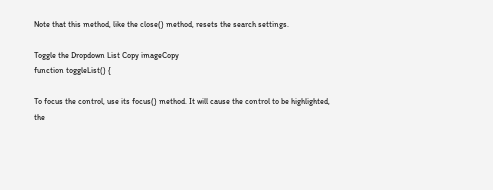Note that this method, like the close() method, resets the search settings.

Toggle the Dropdown List Copy imageCopy
function toggleList() {

To focus the control, use its focus() method. It will cause the control to be highlighted, the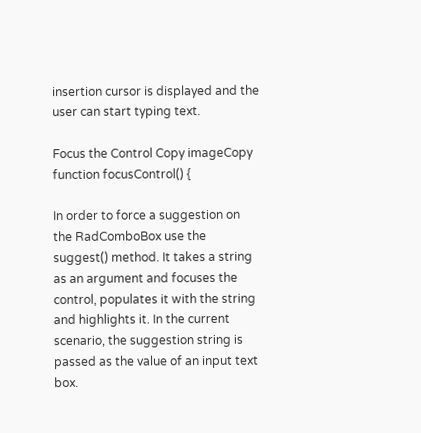insertion cursor is displayed and the user can start typing text.

Focus the Control Copy imageCopy
function focusControl() {

In order to force a suggestion on the RadComboBox use the suggest() method. It takes a string as an argument and focuses the control, populates it with the string and highlights it. In the current scenario, the suggestion string is passed as the value of an input text box.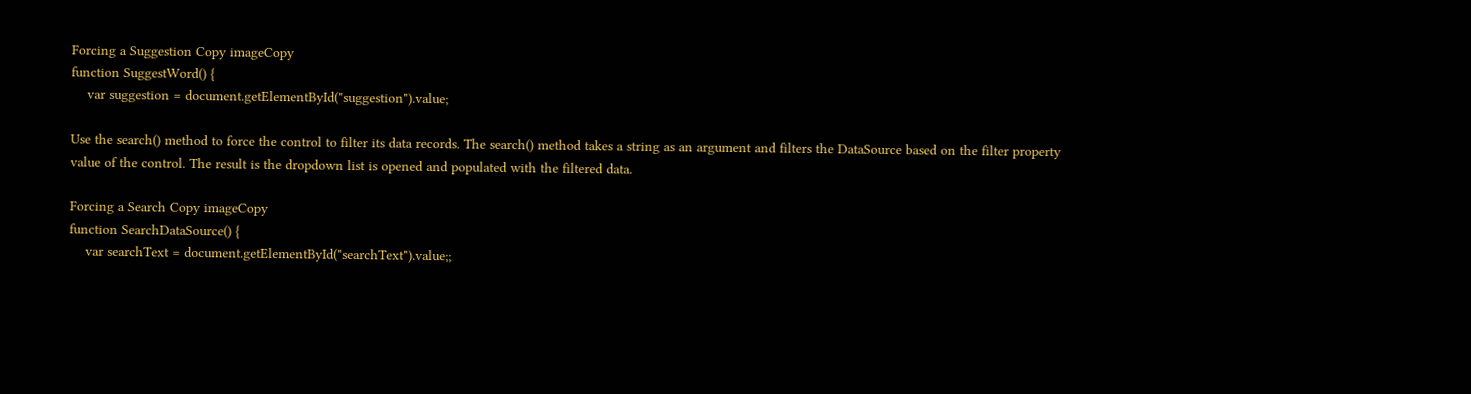Forcing a Suggestion Copy imageCopy
function SuggestWord() {
    var suggestion = document.getElementById("suggestion").value;

Use the search() method to force the control to filter its data records. The search() method takes a string as an argument and filters the DataSource based on the filter property value of the control. The result is the dropdown list is opened and populated with the filtered data.

Forcing a Search Copy imageCopy
function SearchDataSource() {
    var searchText = document.getElementById("searchText").value;;